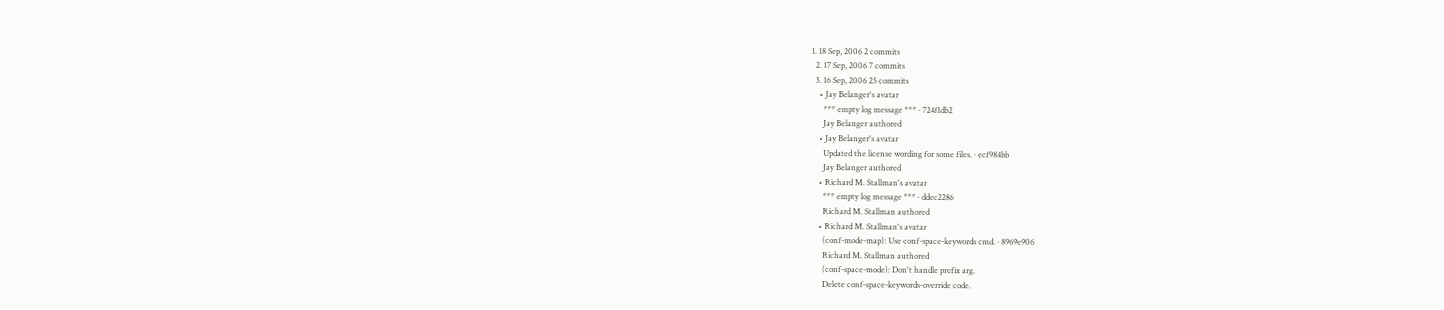1. 18 Sep, 2006 2 commits
  2. 17 Sep, 2006 7 commits
  3. 16 Sep, 2006 25 commits
    • Jay Belanger's avatar
      *** empty log message *** · 724f1db2
      Jay Belanger authored
    • Jay Belanger's avatar
      Updated the license wording for some files. · ecf984bb
      Jay Belanger authored
    • Richard M. Stallman's avatar
      *** empty log message *** · ddec2286
      Richard M. Stallman authored
    • Richard M. Stallman's avatar
      (conf-mode-map): Use conf-space-keywords cmd. · 8969e906
      Richard M. Stallman authored
      (conf-space-mode): Don't handle prefix arg.
      Delete conf-space-keywords-override code.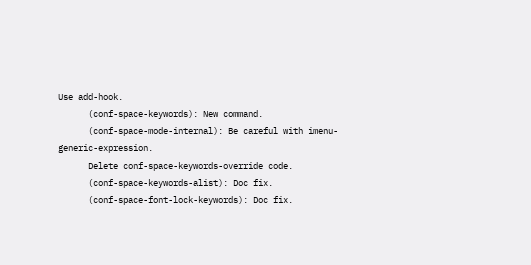Use add-hook.
      (conf-space-keywords): New command.
      (conf-space-mode-internal): Be careful with imenu-generic-expression.
      Delete conf-space-keywords-override code.
      (conf-space-keywords-alist): Doc fix.
      (conf-space-font-lock-keywords): Doc fix.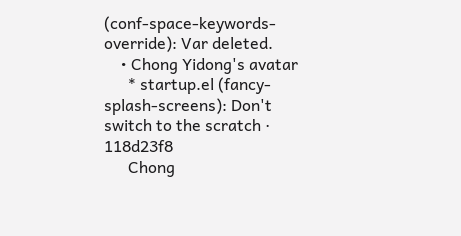(conf-space-keywords-override): Var deleted.
    • Chong Yidong's avatar
      * startup.el (fancy-splash-screens): Don't switch to the scratch · 118d23f8
      Chong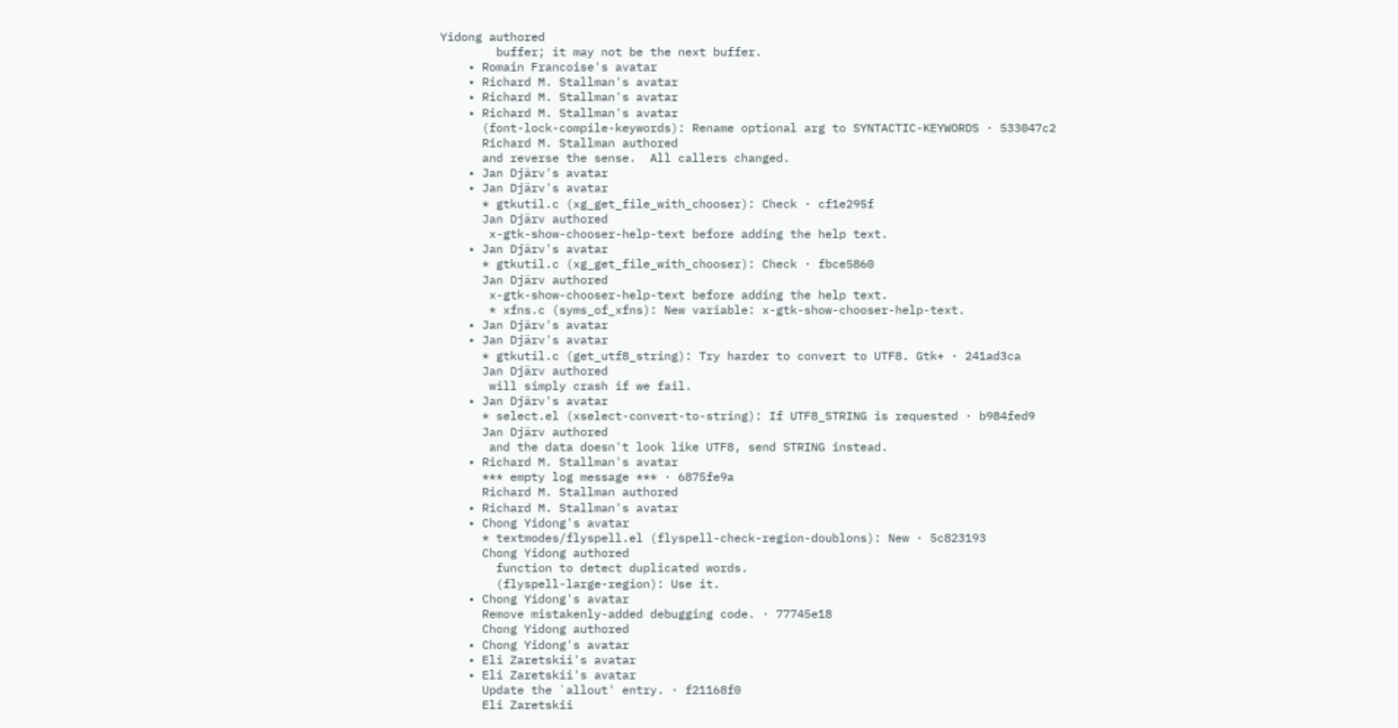Yidong authored
        buffer; it may not be the next buffer.
    • Romain Francoise's avatar
    • Richard M. Stallman's avatar
    • Richard M. Stallman's avatar
    • Richard M. Stallman's avatar
      (font-lock-compile-keywords): Rename optional arg to SYNTACTIC-KEYWORDS · 533047c2
      Richard M. Stallman authored
      and reverse the sense.  All callers changed.
    • Jan Djärv's avatar
    • Jan Djärv's avatar
      * gtkutil.c (xg_get_file_with_chooser): Check · cf1e295f
      Jan Djärv authored
       x-gtk-show-chooser-help-text before adding the help text.
    • Jan Djärv's avatar
      * gtkutil.c (xg_get_file_with_chooser): Check · fbce5860
      Jan Djärv authored
       x-gtk-show-chooser-help-text before adding the help text.
       * xfns.c (syms_of_xfns): New variable: x-gtk-show-chooser-help-text.
    • Jan Djärv's avatar
    • Jan Djärv's avatar
      * gtkutil.c (get_utf8_string): Try harder to convert to UTF8. Gtk+ · 241ad3ca
      Jan Djärv authored
       will simply crash if we fail.
    • Jan Djärv's avatar
      * select.el (xselect-convert-to-string): If UTF8_STRING is requested · b984fed9
      Jan Djärv authored
       and the data doesn't look like UTF8, send STRING instead.
    • Richard M. Stallman's avatar
      *** empty log message *** · 6875fe9a
      Richard M. Stallman authored
    • Richard M. Stallman's avatar
    • Chong Yidong's avatar
      * textmodes/flyspell.el (flyspell-check-region-doublons): New · 5c823193
      Chong Yidong authored
        function to detect duplicated words.
        (flyspell-large-region): Use it.
    • Chong Yidong's avatar
      Remove mistakenly-added debugging code. · 77745e18
      Chong Yidong authored
    • Chong Yidong's avatar
    • Eli Zaretskii's avatar
    • Eli Zaretskii's avatar
      Update the `allout' entry. · f21168f0
      Eli Zaretskii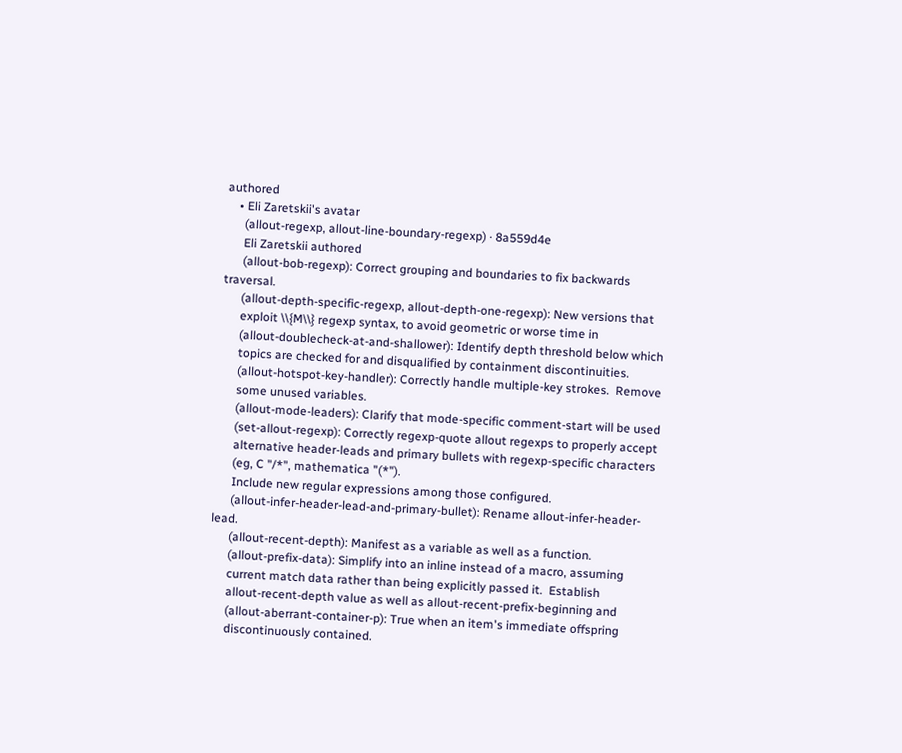authored
    • Eli Zaretskii's avatar
      (allout-regexp, allout-line-boundary-regexp) · 8a559d4e
      Eli Zaretskii authored
      (allout-bob-regexp): Correct grouping and boundaries to fix backwards traversal.
      (allout-depth-specific-regexp, allout-depth-one-regexp): New versions that
      exploit \\{M\\} regexp syntax, to avoid geometric or worse time in
      (allout-doublecheck-at-and-shallower): Identify depth threshold below which
      topics are checked for and disqualified by containment discontinuities.
      (allout-hotspot-key-handler): Correctly handle multiple-key strokes.  Remove
      some unused variables.
      (allout-mode-leaders): Clarify that mode-specific comment-start will be used
      (set-allout-regexp): Correctly regexp-quote allout regexps to properly accept
      alternative header-leads and primary bullets with regexp-specific characters
      (eg, C "/*", mathematica "(*").
      Include new regular expressions among those configured.
      (allout-infer-header-lead-and-primary-bullet): Rename allout-infer-header-lead.
      (allout-recent-depth): Manifest as a variable as well as a function.
      (allout-prefix-data): Simplify into an inline instead of a macro, assuming
      current match data rather than being explicitly passed it.  Establish
      allout-recent-depth value as well as allout-recent-prefix-beginning and
      (allout-aberrant-container-p): True when an item's immediate offspring
      discontinuously contained.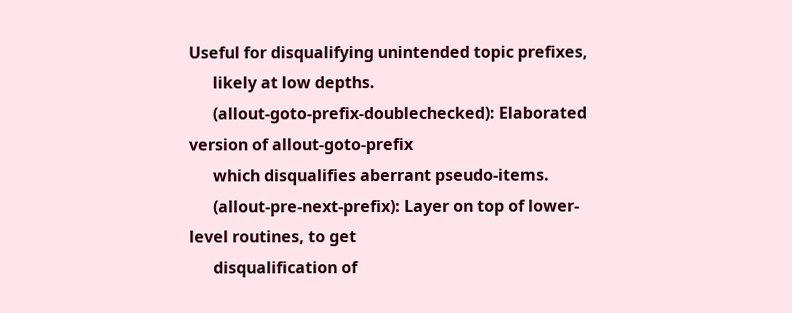Useful for disqualifying unintended topic prefixes,
      likely at low depths.
      (allout-goto-prefix-doublechecked): Elaborated version of allout-goto-prefix
      which disqualifies aberrant pseudo-items.
      (allout-pre-next-prefix): Layer on top of lower-level routines, to get
      disqualification of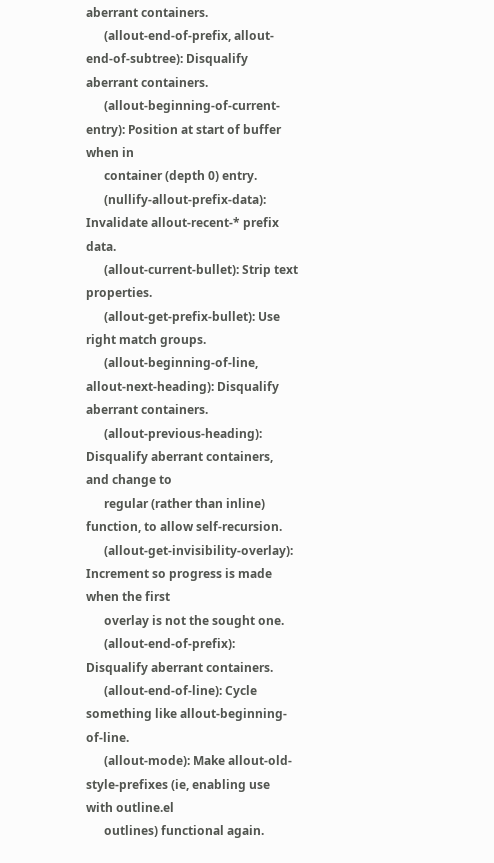aberrant containers.
      (allout-end-of-prefix, allout-end-of-subtree): Disqualify aberrant containers.
      (allout-beginning-of-current-entry): Position at start of buffer when in
      container (depth 0) entry.
      (nullify-allout-prefix-data): Invalidate allout-recent-* prefix data.
      (allout-current-bullet): Strip text properties.
      (allout-get-prefix-bullet): Use right match groups.
      (allout-beginning-of-line, allout-next-heading): Disqualify aberrant containers.
      (allout-previous-heading): Disqualify aberrant containers, and change to
      regular (rather than inline) function, to allow self-recursion.
      (allout-get-invisibility-overlay): Increment so progress is made when the first
      overlay is not the sought one.
      (allout-end-of-prefix): Disqualify aberrant containers.
      (allout-end-of-line): Cycle something like allout-beginning-of-line.
      (allout-mode): Make allout-old-style-prefixes (ie, enabling use with outline.el
      outlines) functional again.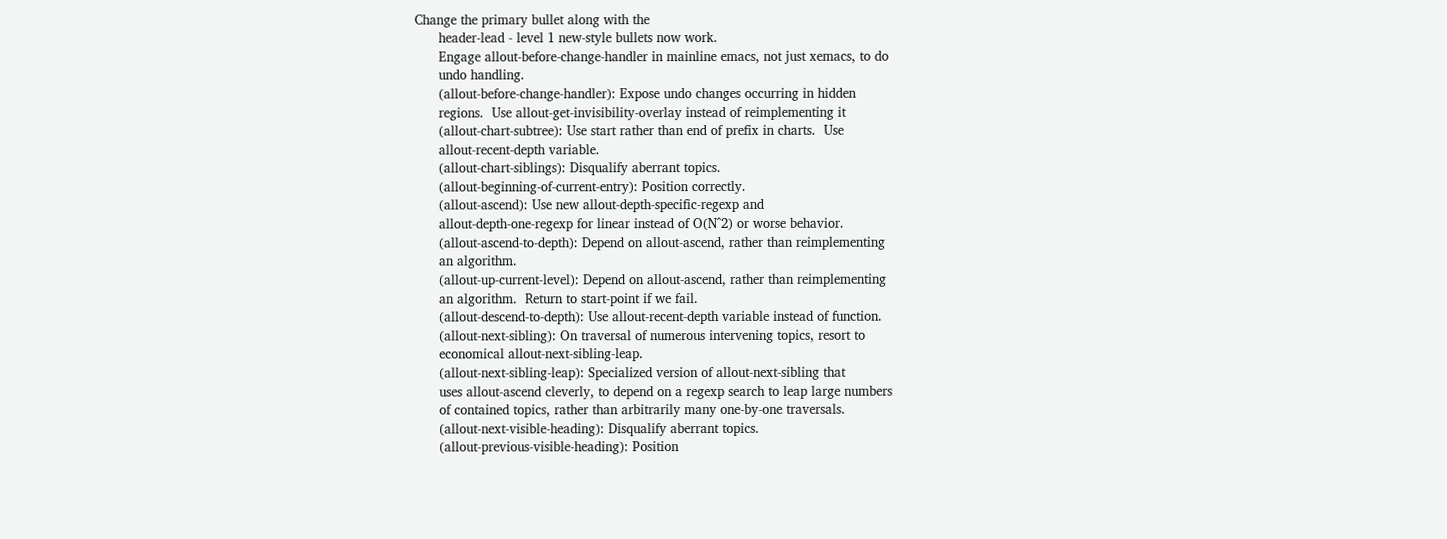Change the primary bullet along with the
      header-lead - level 1 new-style bullets now work.
      Engage allout-before-change-handler in mainline emacs, not just xemacs, to do
      undo handling.
      (allout-before-change-handler): Expose undo changes occurring in hidden
      regions.  Use allout-get-invisibility-overlay instead of reimplementing it
      (allout-chart-subtree): Use start rather than end of prefix in charts.  Use
      allout-recent-depth variable.
      (allout-chart-siblings): Disqualify aberrant topics.
      (allout-beginning-of-current-entry): Position correctly.
      (allout-ascend): Use new allout-depth-specific-regexp and
      allout-depth-one-regexp for linear instead of O(N^2) or worse behavior.
      (allout-ascend-to-depth): Depend on allout-ascend, rather than reimplementing
      an algorithm.
      (allout-up-current-level): Depend on allout-ascend, rather than reimplementing
      an algorithm.  Return to start-point if we fail.
      (allout-descend-to-depth): Use allout-recent-depth variable instead of function.
      (allout-next-sibling): On traversal of numerous intervening topics, resort to
      economical allout-next-sibling-leap.
      (allout-next-sibling-leap): Specialized version of allout-next-sibling that
      uses allout-ascend cleverly, to depend on a regexp search to leap large numbers
      of contained topics, rather than arbitrarily many one-by-one traversals.
      (allout-next-visible-heading): Disqualify aberrant topics.
      (allout-previous-visible-heading): Position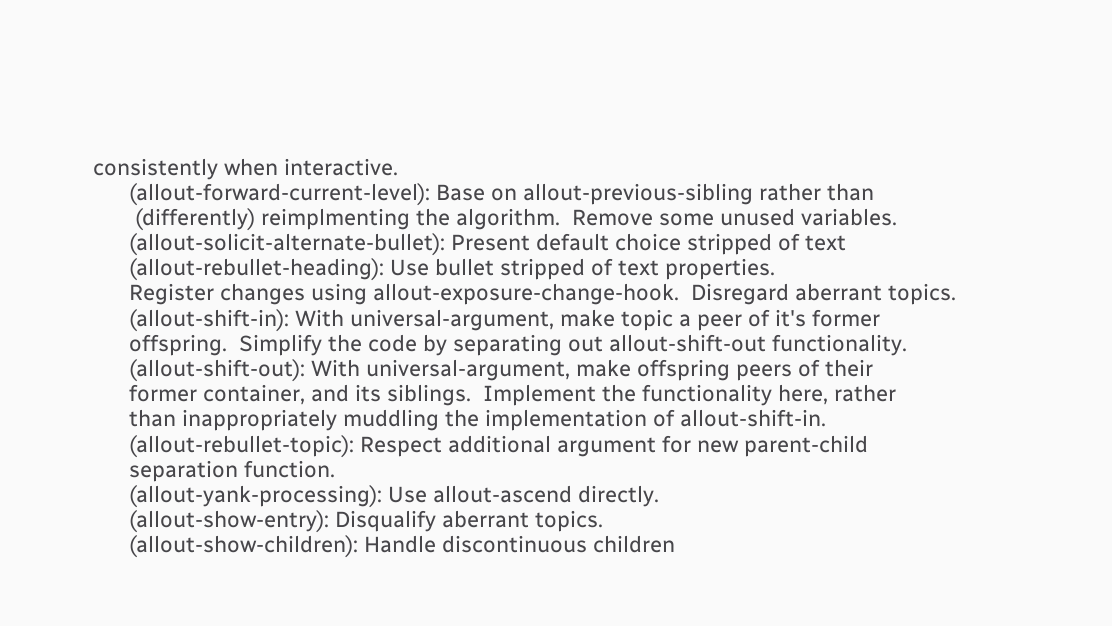consistently when interactive.
      (allout-forward-current-level): Base on allout-previous-sibling rather than
       (differently) reimplmenting the algorithm.  Remove some unused variables.
      (allout-solicit-alternate-bullet): Present default choice stripped of text
      (allout-rebullet-heading): Use bullet stripped of text properties.
      Register changes using allout-exposure-change-hook.  Disregard aberrant topics.
      (allout-shift-in): With universal-argument, make topic a peer of it's former
      offspring.  Simplify the code by separating out allout-shift-out functionality.
      (allout-shift-out): With universal-argument, make offspring peers of their
      former container, and its siblings.  Implement the functionality here, rather
      than inappropriately muddling the implementation of allout-shift-in.
      (allout-rebullet-topic): Respect additional argument for new parent-child
      separation function.
      (allout-yank-processing): Use allout-ascend directly.
      (allout-show-entry): Disqualify aberrant topics.
      (allout-show-children): Handle discontinuous children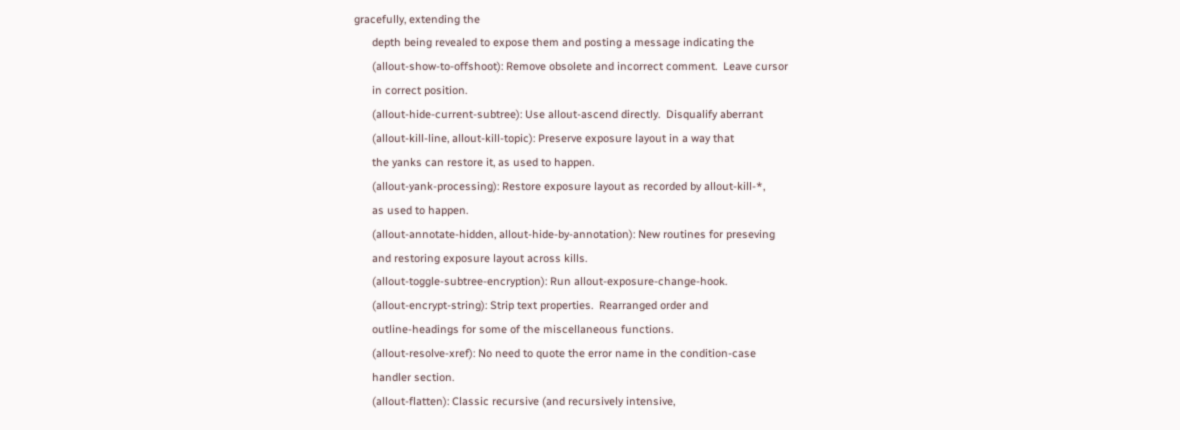gracefully, extending the
      depth being revealed to expose them and posting a message indicating the
      (allout-show-to-offshoot): Remove obsolete and incorrect comment.  Leave cursor
      in correct position.
      (allout-hide-current-subtree): Use allout-ascend directly.  Disqualify aberrant
      (allout-kill-line, allout-kill-topic): Preserve exposure layout in a way that
      the yanks can restore it, as used to happen.
      (allout-yank-processing): Restore exposure layout as recorded by allout-kill-*,
      as used to happen.
      (allout-annotate-hidden, allout-hide-by-annotation): New routines for preseving
      and restoring exposure layout across kills.
      (allout-toggle-subtree-encryption): Run allout-exposure-change-hook.
      (allout-encrypt-string): Strip text properties.  Rearranged order and
      outline-headings for some of the miscellaneous functions.
      (allout-resolve-xref): No need to quote the error name in the condition-case
      handler section.
      (allout-flatten): Classic recursive (and recursively intensive,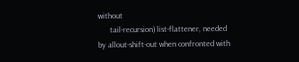without
      tail-recursion) list-flattener, needed by allout-shift-out when confronted with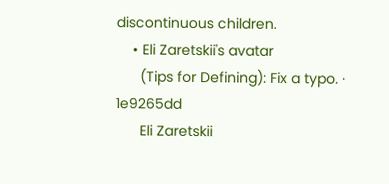discontinuous children.
    • Eli Zaretskii's avatar
      (Tips for Defining): Fix a typo. · 1e9265dd
      Eli Zaretskii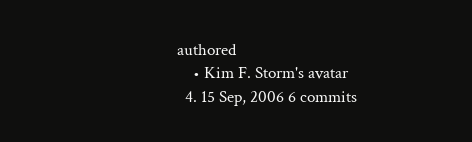authored
    • Kim F. Storm's avatar
  4. 15 Sep, 2006 6 commits